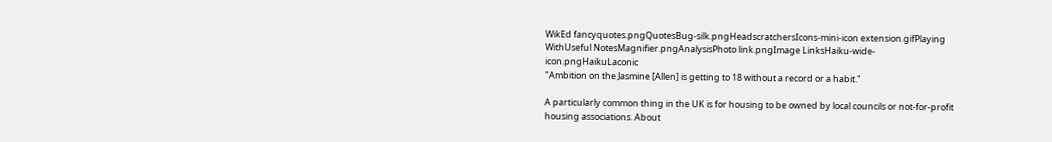WikEd fancyquotes.pngQuotesBug-silk.pngHeadscratchersIcons-mini-icon extension.gifPlaying WithUseful NotesMagnifier.pngAnalysisPhoto link.pngImage LinksHaiku-wide-icon.pngHaikuLaconic
"Ambition on the Jasmine [Allen] is getting to 18 without a record or a habit."

A particularly common thing in the UK is for housing to be owned by local councils or not-for-profit housing associations. About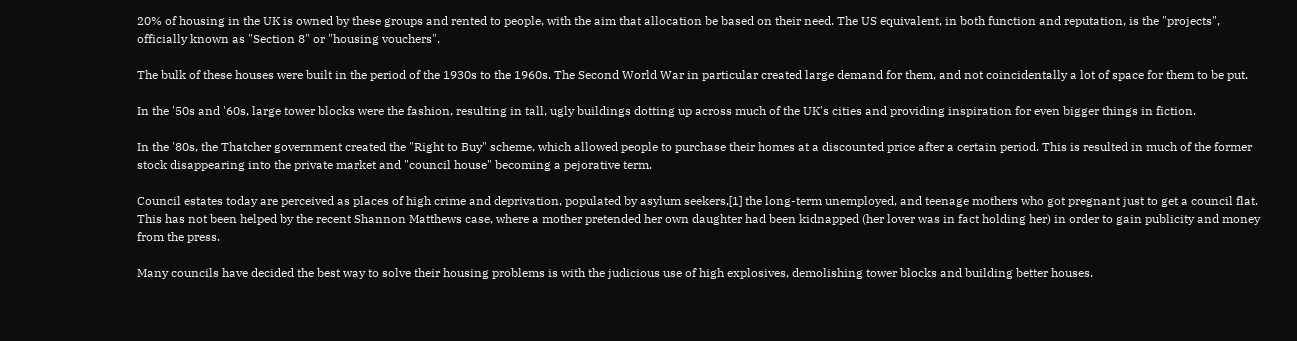20% of housing in the UK is owned by these groups and rented to people, with the aim that allocation be based on their need. The US equivalent, in both function and reputation, is the "projects", officially known as "Section 8" or "housing vouchers".

The bulk of these houses were built in the period of the 1930s to the 1960s. The Second World War in particular created large demand for them, and not coincidentally a lot of space for them to be put.

In the '50s and '60s, large tower blocks were the fashion, resulting in tall, ugly buildings dotting up across much of the UK's cities and providing inspiration for even bigger things in fiction.

In the '80s, the Thatcher government created the "Right to Buy" scheme, which allowed people to purchase their homes at a discounted price after a certain period. This is resulted in much of the former stock disappearing into the private market and "council house" becoming a pejorative term.

Council estates today are perceived as places of high crime and deprivation, populated by asylum seekers,[1] the long-term unemployed, and teenage mothers who got pregnant just to get a council flat. This has not been helped by the recent Shannon Matthews case, where a mother pretended her own daughter had been kidnapped (her lover was in fact holding her) in order to gain publicity and money from the press.

Many councils have decided the best way to solve their housing problems is with the judicious use of high explosives, demolishing tower blocks and building better houses.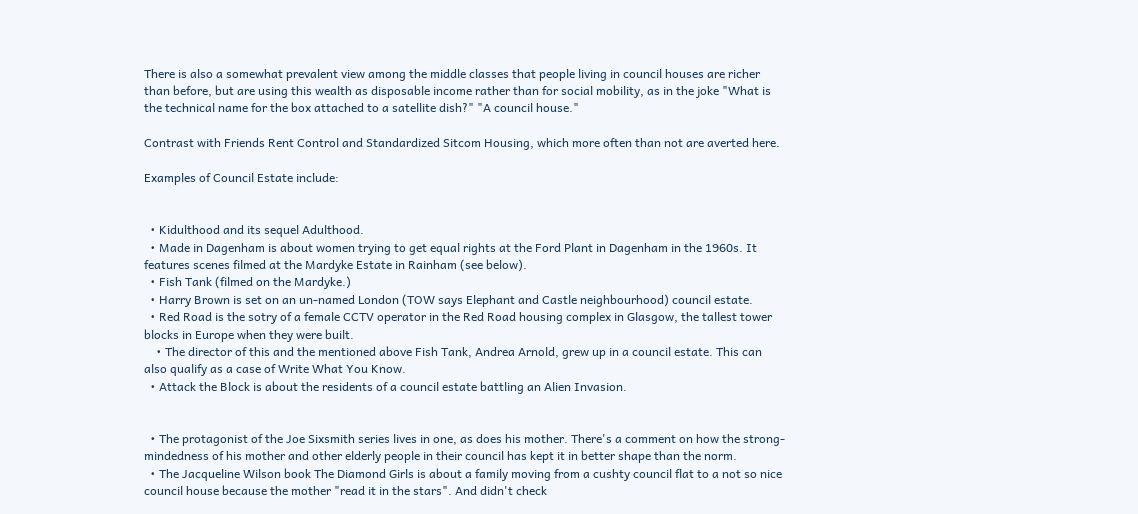There is also a somewhat prevalent view among the middle classes that people living in council houses are richer than before, but are using this wealth as disposable income rather than for social mobility, as in the joke "What is the technical name for the box attached to a satellite dish?" "A council house."

Contrast with Friends Rent Control and Standardized Sitcom Housing, which more often than not are averted here.

Examples of Council Estate include:


  • Kidulthood and its sequel Adulthood.
  • Made in Dagenham is about women trying to get equal rights at the Ford Plant in Dagenham in the 1960s. It features scenes filmed at the Mardyke Estate in Rainham (see below).
  • Fish Tank (filmed on the Mardyke.)
  • Harry Brown is set on an un-named London (TOW says Elephant and Castle neighbourhood) council estate.
  • Red Road is the sotry of a female CCTV operator in the Red Road housing complex in Glasgow, the tallest tower blocks in Europe when they were built.
    • The director of this and the mentioned above Fish Tank, Andrea Arnold, grew up in a council estate. This can also qualify as a case of Write What You Know.
  • Attack the Block is about the residents of a council estate battling an Alien Invasion.


  • The protagonist of the Joe Sixsmith series lives in one, as does his mother. There's a comment on how the strong-mindedness of his mother and other elderly people in their council has kept it in better shape than the norm.
  • The Jacqueline Wilson book The Diamond Girls is about a family moving from a cushty council flat to a not so nice council house because the mother "read it in the stars". And didn't check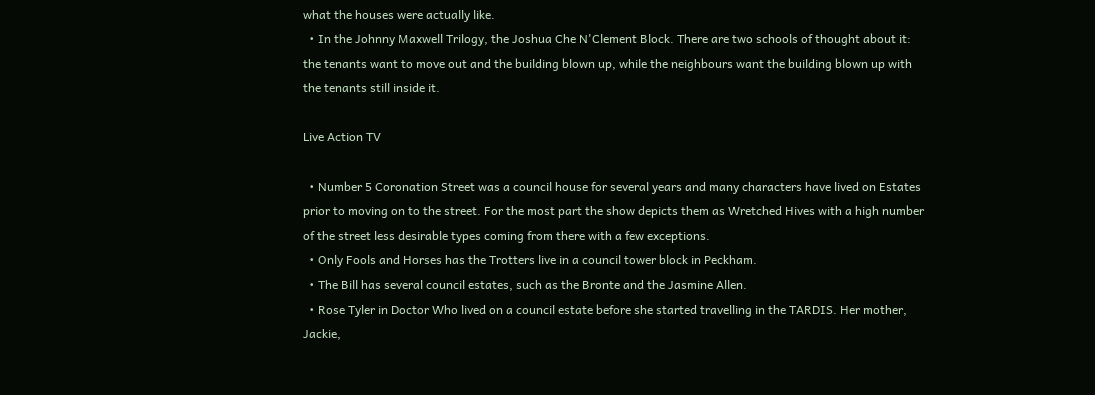what the houses were actually like.
  • In the Johnny Maxwell Trilogy, the Joshua Che N'Clement Block. There are two schools of thought about it: the tenants want to move out and the building blown up, while the neighbours want the building blown up with the tenants still inside it.

Live Action TV

  • Number 5 Coronation Street was a council house for several years and many characters have lived on Estates prior to moving on to the street. For the most part the show depicts them as Wretched Hives with a high number of the street less desirable types coming from there with a few exceptions.
  • Only Fools and Horses has the Trotters live in a council tower block in Peckham.
  • The Bill has several council estates, such as the Bronte and the Jasmine Allen.
  • Rose Tyler in Doctor Who lived on a council estate before she started travelling in the TARDIS. Her mother, Jackie,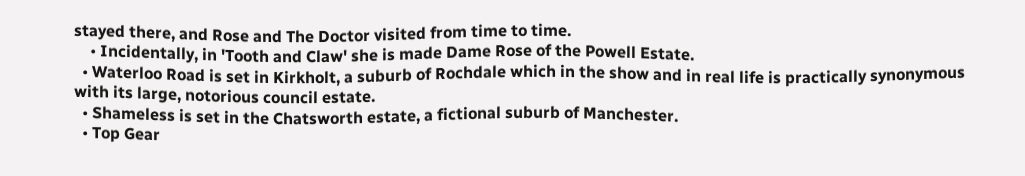stayed there, and Rose and The Doctor visited from time to time.
    • Incidentally, in 'Tooth and Claw' she is made Dame Rose of the Powell Estate.
  • Waterloo Road is set in Kirkholt, a suburb of Rochdale which in the show and in real life is practically synonymous with its large, notorious council estate.
  • Shameless is set in the Chatsworth estate, a fictional suburb of Manchester.
  • Top Gear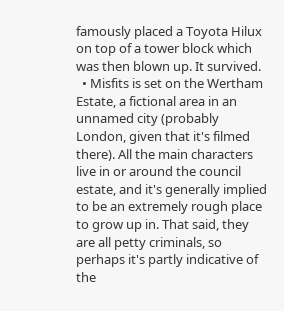famously placed a Toyota Hilux on top of a tower block which was then blown up. It survived.
  • Misfits is set on the Wertham Estate, a fictional area in an unnamed city (probably London, given that it's filmed there). All the main characters live in or around the council estate, and it's generally implied to be an extremely rough place to grow up in. That said, they are all petty criminals, so perhaps it's partly indicative of the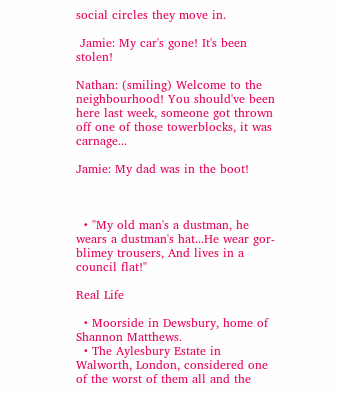social circles they move in.

 Jamie: My car's gone! It's been stolen!

Nathan: (smiling) Welcome to the neighbourhood! You should've been here last week, someone got thrown off one of those towerblocks, it was carnage...

Jamie: My dad was in the boot!



  • "My old man's a dustman, he wears a dustman's hat...He wear gor-blimey trousers, And lives in a council flat!"

Real Life

  • Moorside in Dewsbury, home of Shannon Matthews.
  • The Aylesbury Estate in Walworth, London, considered one of the worst of them all and the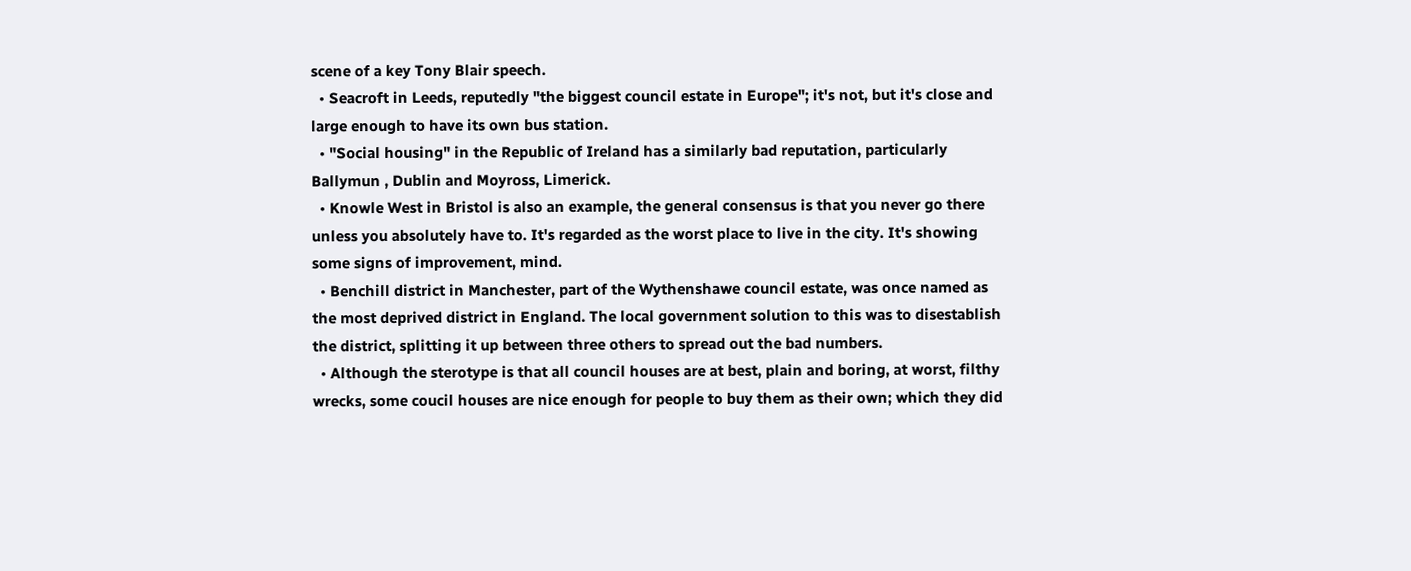scene of a key Tony Blair speech.
  • Seacroft in Leeds, reputedly "the biggest council estate in Europe"; it's not, but it's close and large enough to have its own bus station.
  • "Social housing" in the Republic of Ireland has a similarly bad reputation, particularly Ballymun , Dublin and Moyross, Limerick.
  • Knowle West in Bristol is also an example, the general consensus is that you never go there unless you absolutely have to. It's regarded as the worst place to live in the city. It's showing some signs of improvement, mind.
  • Benchill district in Manchester, part of the Wythenshawe council estate, was once named as the most deprived district in England. The local government solution to this was to disestablish the district, splitting it up between three others to spread out the bad numbers.
  • Although the sterotype is that all council houses are at best, plain and boring, at worst, filthy wrecks, some coucil houses are nice enough for people to buy them as their own; which they did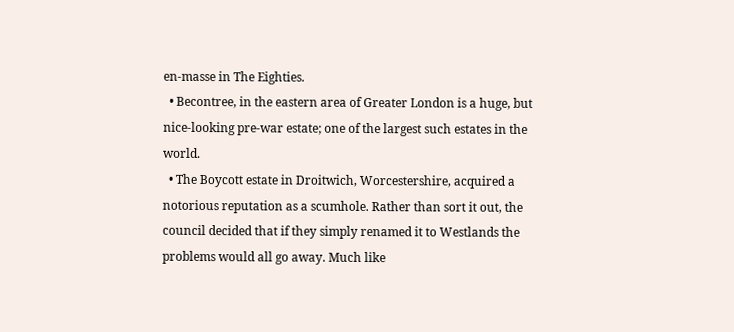en-masse in The Eighties.
  • Becontree, in the eastern area of Greater London is a huge, but nice-looking pre-war estate; one of the largest such estates in the world.
  • The Boycott estate in Droitwich, Worcestershire, acquired a notorious reputation as a scumhole. Rather than sort it out, the council decided that if they simply renamed it to Westlands the problems would all go away. Much like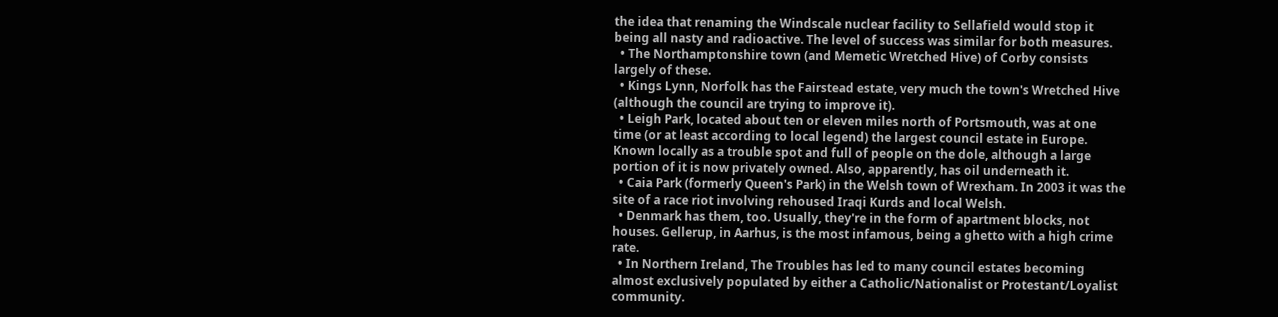the idea that renaming the Windscale nuclear facility to Sellafield would stop it being all nasty and radioactive. The level of success was similar for both measures.
  • The Northamptonshire town (and Memetic Wretched Hive) of Corby consists largely of these.
  • Kings Lynn, Norfolk has the Fairstead estate, very much the town's Wretched Hive (although the council are trying to improve it).
  • Leigh Park, located about ten or eleven miles north of Portsmouth, was at one time (or at least according to local legend) the largest council estate in Europe. Known locally as a trouble spot and full of people on the dole, although a large portion of it is now privately owned. Also, apparently, has oil underneath it.
  • Caia Park (formerly Queen's Park) in the Welsh town of Wrexham. In 2003 it was the site of a race riot involving rehoused Iraqi Kurds and local Welsh.
  • Denmark has them, too. Usually, they're in the form of apartment blocks, not houses. Gellerup, in Aarhus, is the most infamous, being a ghetto with a high crime rate.
  • In Northern Ireland, The Troubles has led to many council estates becoming almost exclusively populated by either a Catholic/Nationalist or Protestant/Loyalist community.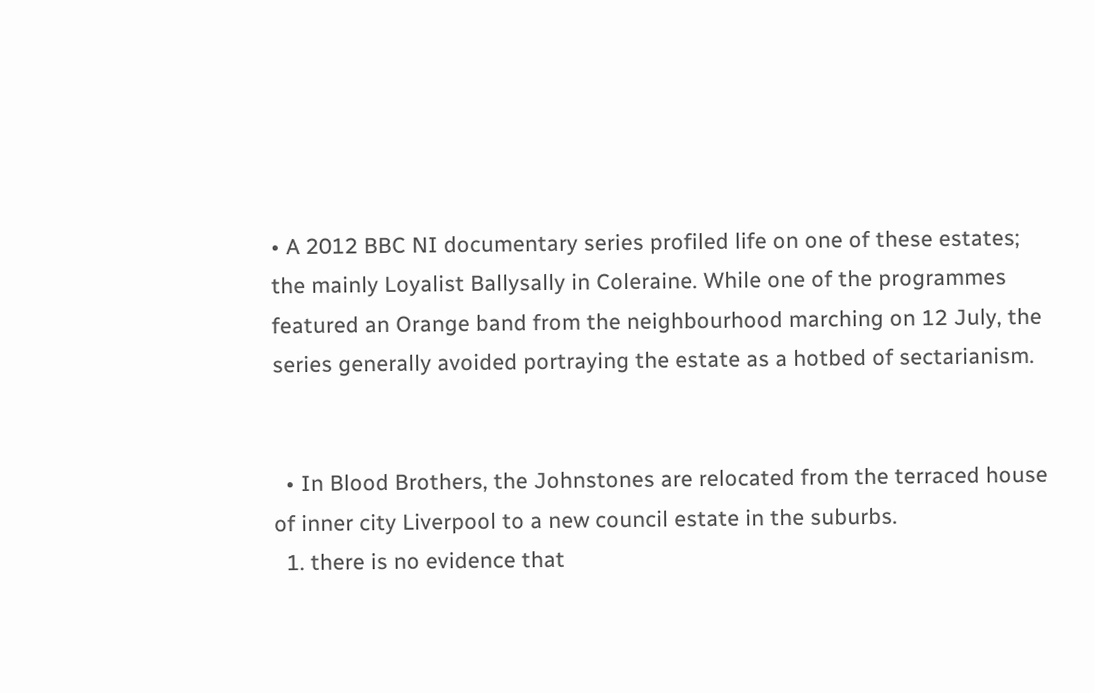• A 2012 BBC NI documentary series profiled life on one of these estates; the mainly Loyalist Ballysally in Coleraine. While one of the programmes featured an Orange band from the neighbourhood marching on 12 July, the series generally avoided portraying the estate as a hotbed of sectarianism.


  • In Blood Brothers, the Johnstones are relocated from the terraced house of inner city Liverpool to a new council estate in the suburbs.
  1. there is no evidence that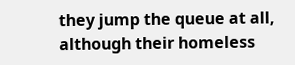they jump the queue at all, although their homeless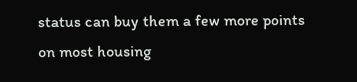status can buy them a few more points on most housing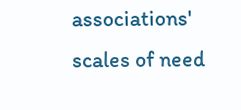associations' scales of need